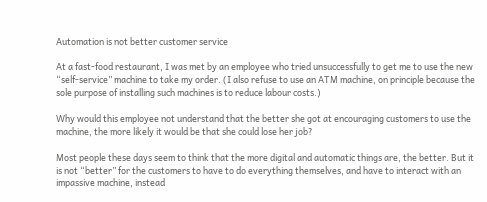Automation is not better customer service

At a fast-food restaurant, I was met by an employee who tried unsuccessfully to get me to use the new “self-service” machine to take my order. (I also refuse to use an ATM machine, on principle because the sole purpose of installing such machines is to reduce labour costs.)

Why would this employee not understand that the better she got at encouraging customers to use the machine, the more likely it would be that she could lose her job?

Most people these days seem to think that the more digital and automatic things are, the better. But it is not “better” for the customers to have to do everything themselves, and have to interact with an impassive machine, instead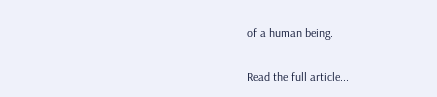of a human being.

Read the full article...